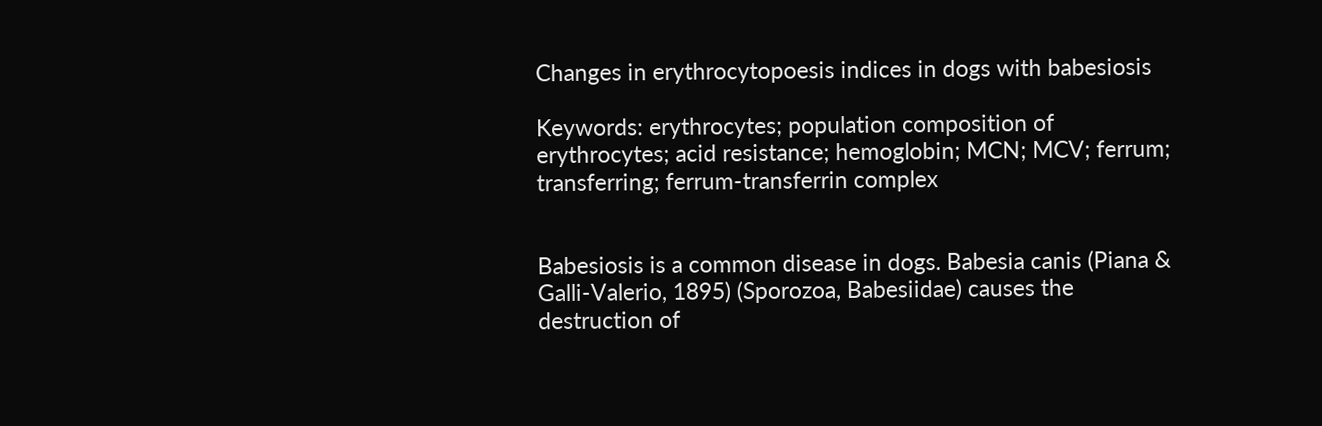Changes in erythrocytopoesis indices in dogs with babesiosis

Keywords: erythrocytes; population composition of erythrocytes; acid resistance; hemoglobin; MCN; MCV; ferrum; transferring; ferrum-transferrin complex


Babesiosis is a common disease in dogs. Babesia canis (Piana & Galli-Valerio, 1895) (Sporozoa, Babesiidae) causes the destruction of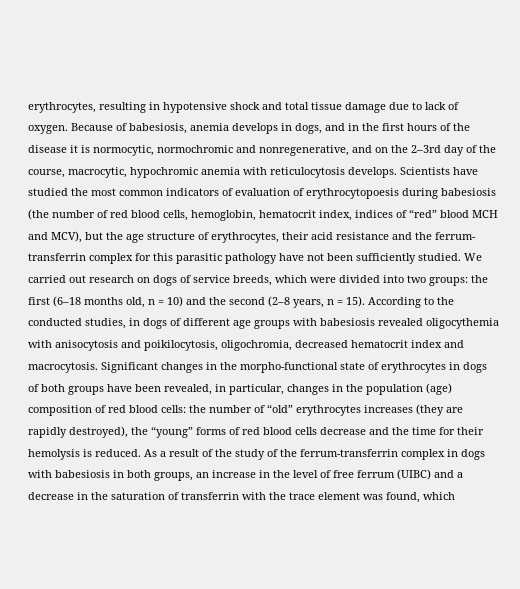erythrocytes, resulting in hypotensive shock and total tissue damage due to lack of oxygen. Because of babesiosis, anemia develops in dogs, and in the first hours of the disease it is normocytic, normochromic and nonregenerative, and on the 2–3rd day of the course, macrocytic, hypochromic anemia with reticulocytosis develops. Scientists have studied the most common indicators of evaluation of erythrocytopoesis during babesiosis (the number of red blood cells, hemoglobin, hematocrit index, indices of “red” blood MCH and MCV), but the age structure of erythrocytes, their acid resistance and the ferrum-transferrin complex for this parasitic pathology have not been sufficiently studied. We carried out research on dogs of service breeds, which were divided into two groups: the first (6–18 months old, n = 10) and the second (2–8 years, n = 15). According to the conducted studies, in dogs of different age groups with babesiosis revealed oligocythemia with anisocytosis and poikilocytosis, oligochromia, decreased hematocrit index and macrocytosis. Significant changes in the morpho-functional state of erythrocytes in dogs of both groups have been revealed, in particular, changes in the population (age) composition of red blood cells: the number of “old” erythrocytes increases (they are rapidly destroyed), the “young” forms of red blood cells decrease and the time for their hemolysis is reduced. As a result of the study of the ferrum-transferrin complex in dogs with babesiosis in both groups, an increase in the level of free ferrum (UIBC) and a decrease in the saturation of transferrin with the trace element was found, which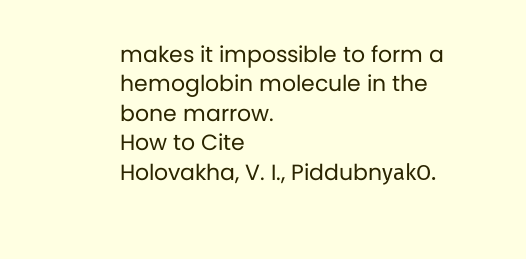makes it impossible to form a hemoglobin molecule in the bone marrow.
How to Cite
Holovakha, V. I., PiddubnуakО.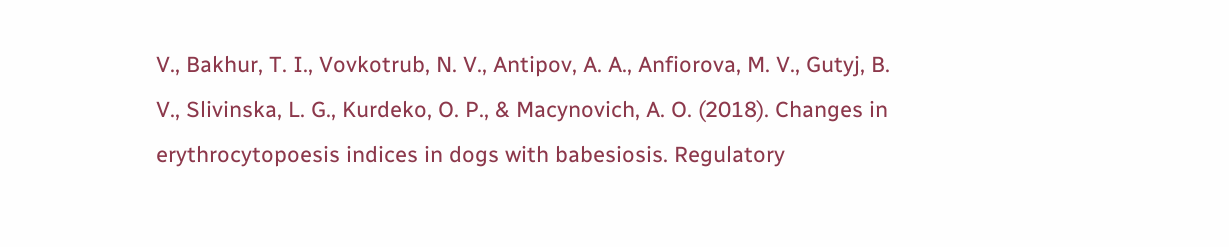V., Bakhur, T. I., Vovkotrub, N. V., Antipov, A. A., Anfiorova, M. V., Gutyj, B. V., Slivinska, L. G., Kurdeko, O. P., & Macynovich, A. O. (2018). Changes in erythrocytopoesis indices in dogs with babesiosis. Regulatory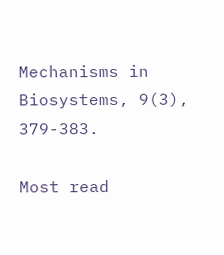Mechanisms in Biosystems, 9(3), 379-383.

Most read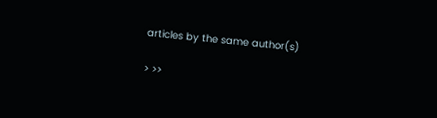articles by the same author(s)

> >>